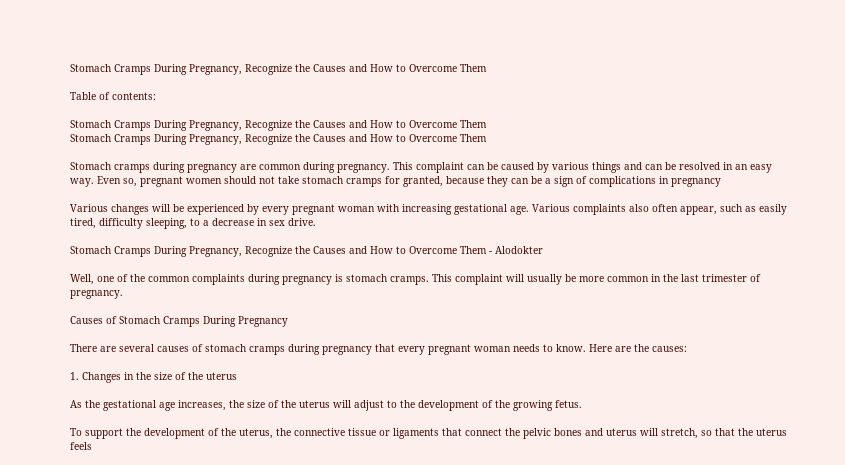Stomach Cramps During Pregnancy, Recognize the Causes and How to Overcome Them

Table of contents:

Stomach Cramps During Pregnancy, Recognize the Causes and How to Overcome Them
Stomach Cramps During Pregnancy, Recognize the Causes and How to Overcome Them

Stomach cramps during pregnancy are common during pregnancy. This complaint can be caused by various things and can be resolved in an easy way. Even so, pregnant women should not take stomach cramps for granted, because they can be a sign of complications in pregnancy

Various changes will be experienced by every pregnant woman with increasing gestational age. Various complaints also often appear, such as easily tired, difficulty sleeping, to a decrease in sex drive.

Stomach Cramps During Pregnancy, Recognize the Causes and How to Overcome Them - Alodokter

Well, one of the common complaints during pregnancy is stomach cramps. This complaint will usually be more common in the last trimester of pregnancy.

Causes of Stomach Cramps During Pregnancy

There are several causes of stomach cramps during pregnancy that every pregnant woman needs to know. Here are the causes:

1. Changes in the size of the uterus

As the gestational age increases, the size of the uterus will adjust to the development of the growing fetus.

To support the development of the uterus, the connective tissue or ligaments that connect the pelvic bones and uterus will stretch, so that the uterus feels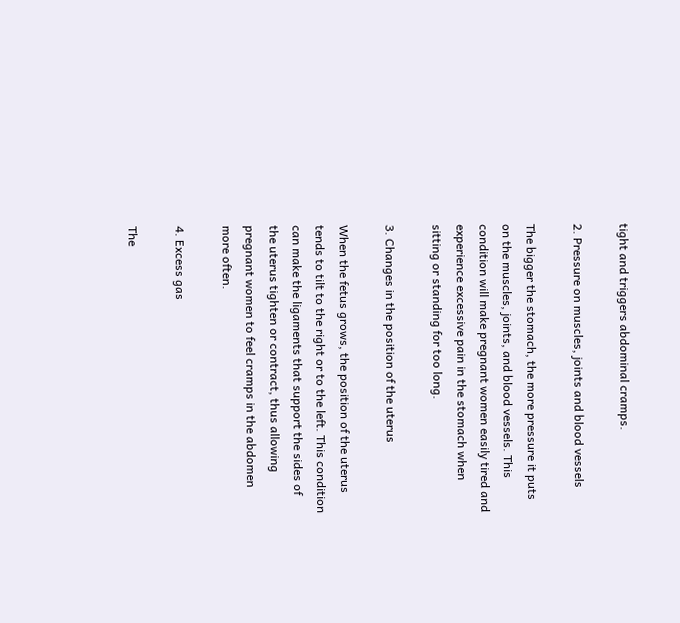tight and triggers abdominal cramps.

2. Pressure on muscles, joints and blood vessels

The bigger the stomach, the more pressure it puts on the muscles, joints, and blood vessels. This condition will make pregnant women easily tired and experience excessive pain in the stomach when sitting or standing for too long.

3. Changes in the position of the uterus

When the fetus grows, the position of the uterus tends to tilt to the right or to the left. This condition can make the ligaments that support the sides of the uterus tighten or contract, thus allowing pregnant women to feel cramps in the abdomen more often.

4. Excess gas

The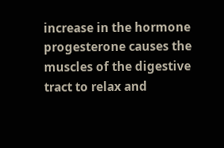increase in the hormone progesterone causes the muscles of the digestive tract to relax and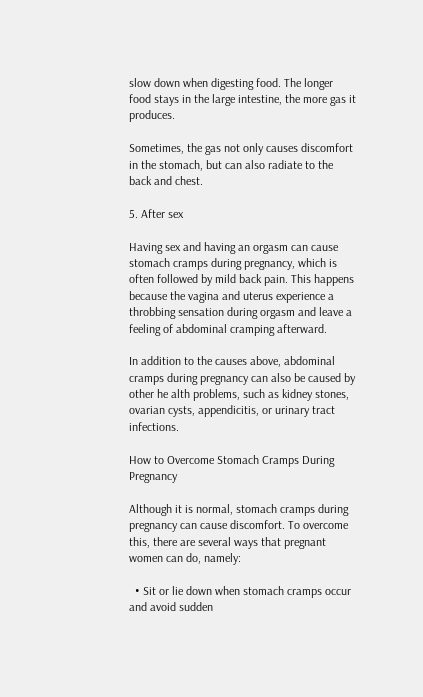slow down when digesting food. The longer food stays in the large intestine, the more gas it produces.

Sometimes, the gas not only causes discomfort in the stomach, but can also radiate to the back and chest.

5. After sex

Having sex and having an orgasm can cause stomach cramps during pregnancy, which is often followed by mild back pain. This happens because the vagina and uterus experience a throbbing sensation during orgasm and leave a feeling of abdominal cramping afterward.

In addition to the causes above, abdominal cramps during pregnancy can also be caused by other he alth problems, such as kidney stones, ovarian cysts, appendicitis, or urinary tract infections.

How to Overcome Stomach Cramps During Pregnancy

Although it is normal, stomach cramps during pregnancy can cause discomfort. To overcome this, there are several ways that pregnant women can do, namely:

  • Sit or lie down when stomach cramps occur and avoid sudden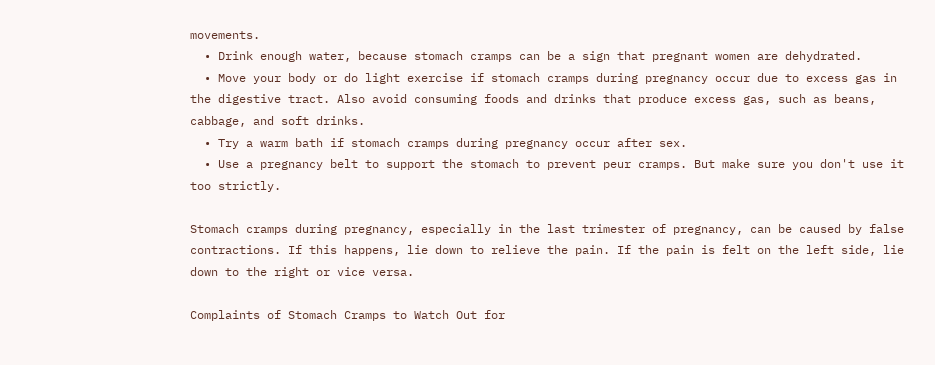movements.
  • Drink enough water, because stomach cramps can be a sign that pregnant women are dehydrated.
  • Move your body or do light exercise if stomach cramps during pregnancy occur due to excess gas in the digestive tract. Also avoid consuming foods and drinks that produce excess gas, such as beans, cabbage, and soft drinks.
  • Try a warm bath if stomach cramps during pregnancy occur after sex.
  • Use a pregnancy belt to support the stomach to prevent peur cramps. But make sure you don't use it too strictly.

Stomach cramps during pregnancy, especially in the last trimester of pregnancy, can be caused by false contractions. If this happens, lie down to relieve the pain. If the pain is felt on the left side, lie down to the right or vice versa.

Complaints of Stomach Cramps to Watch Out for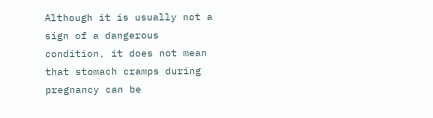Although it is usually not a sign of a dangerous condition, it does not mean that stomach cramps during pregnancy can be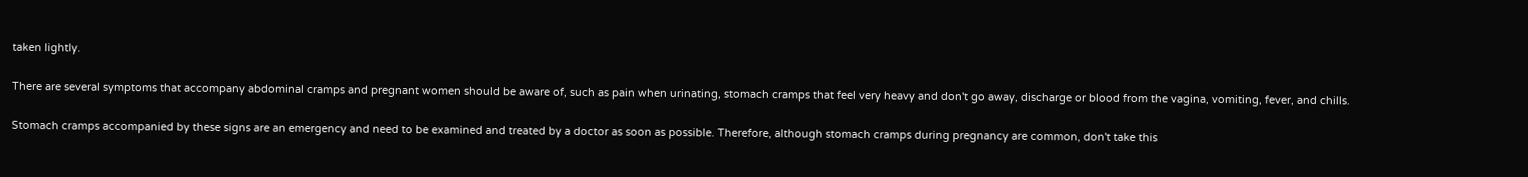taken lightly.

There are several symptoms that accompany abdominal cramps and pregnant women should be aware of, such as pain when urinating, stomach cramps that feel very heavy and don't go away, discharge or blood from the vagina, vomiting, fever, and chills.

Stomach cramps accompanied by these signs are an emergency and need to be examined and treated by a doctor as soon as possible. Therefore, although stomach cramps during pregnancy are common, don't take this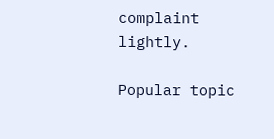complaint lightly.

Popular topic